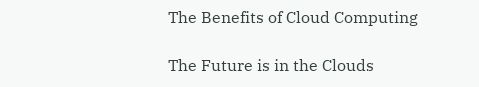The Benefits of Cloud Computing

The Future is in the Clouds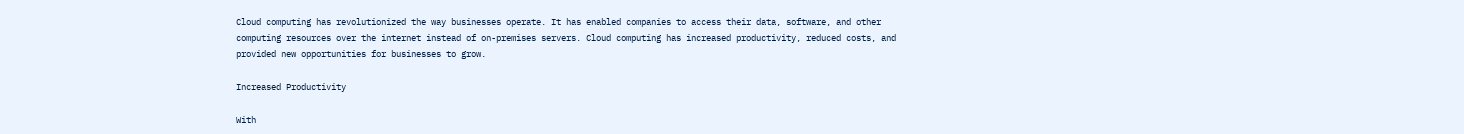Cloud computing has revolutionized the way businesses operate. It has enabled companies to access their data, software, and other computing resources over the internet instead of on-premises servers. Cloud computing has increased productivity, reduced costs, and provided new opportunities for businesses to grow.

Increased Productivity

With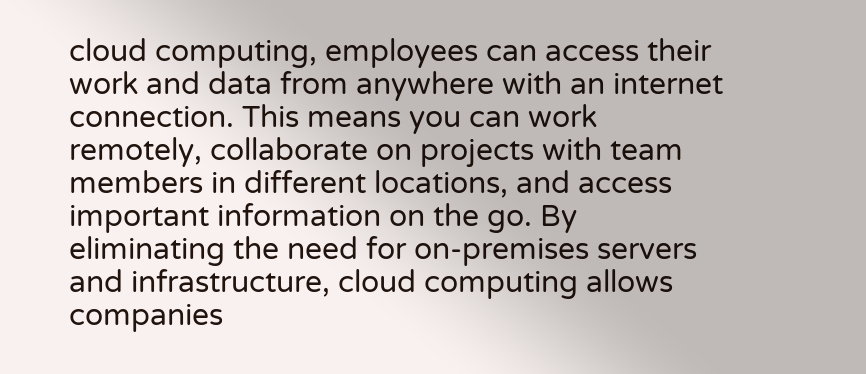cloud computing, employees can access their work and data from anywhere with an internet connection. This means you can work remotely, collaborate on projects with team members in different locations, and access important information on the go. By eliminating the need for on-premises servers and infrastructure, cloud computing allows companies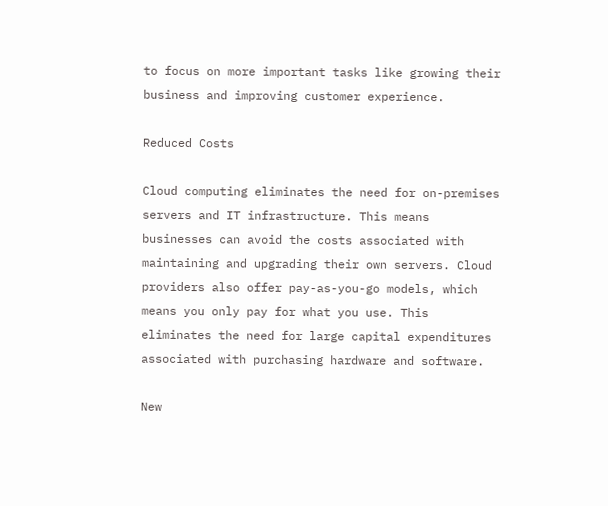to focus on more important tasks like growing their business and improving customer experience.

Reduced Costs

Cloud computing eliminates the need for on-premises servers and IT infrastructure. This means businesses can avoid the costs associated with maintaining and upgrading their own servers. Cloud providers also offer pay-as-you-go models, which means you only pay for what you use. This eliminates the need for large capital expenditures associated with purchasing hardware and software.

New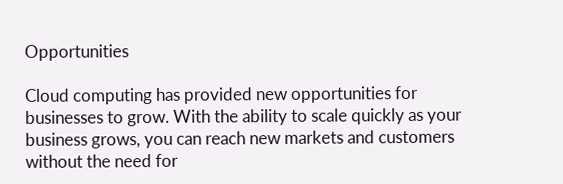Opportunities

Cloud computing has provided new opportunities for businesses to grow. With the ability to scale quickly as your business grows, you can reach new markets and customers without the need for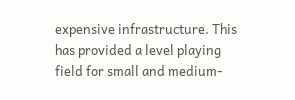expensive infrastructure. This has provided a level playing field for small and medium-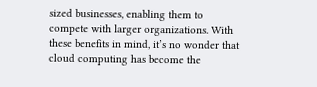sized businesses, enabling them to compete with larger organizations. With these benefits in mind, it’s no wonder that cloud computing has become the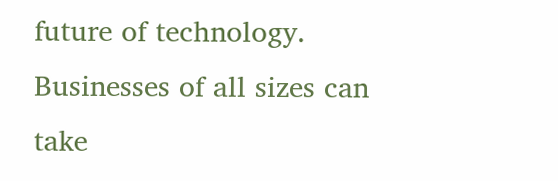future of technology. Businesses of all sizes can take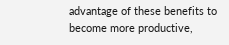advantage of these benefits to become more productive,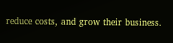reduce costs, and grow their business.